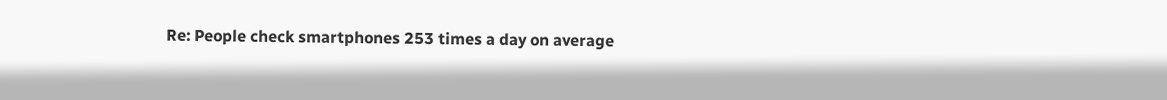Re: People check smartphones 253 times a day on average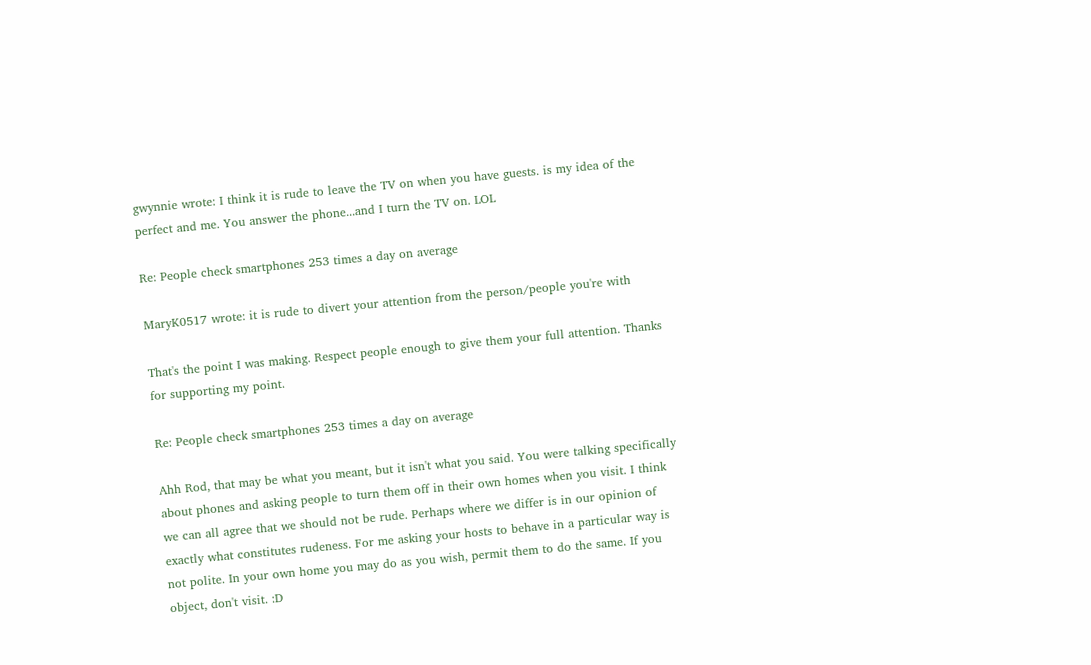gwynnie wrote: I think it is rude to leave the TV on when you have guests. is my idea of the perfect and me. You answer the phone...and I turn the TV on. LOL

Re: People check smartphones 253 times a day on average

MaryK0517 wrote: it is rude to divert your attention from the person/people you're with

That's the point I was making. Respect people enough to give them your full attention. Thanks for supporting my point.

Re: People check smartphones 253 times a day on average

Ahh Rod, that may be what you meant, but it isn't what you said. You were talking specifically about phones and asking people to turn them off in their own homes when you visit. I think we can all agree that we should not be rude. Perhaps where we differ is in our opinion of exactly what constitutes rudeness. For me asking your hosts to behave in a particular way is not polite. In your own home you may do as you wish, permit them to do the same. If you object, don't visit. :D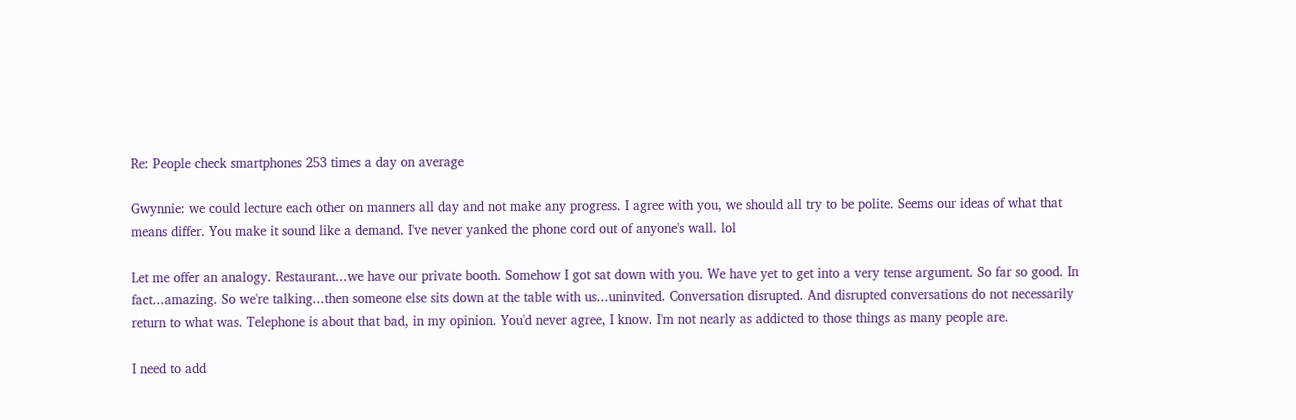Re: People check smartphones 253 times a day on average

Gwynnie: we could lecture each other on manners all day and not make any progress. I agree with you, we should all try to be polite. Seems our ideas of what that means differ. You make it sound like a demand. I've never yanked the phone cord out of anyone's wall. lol

Let me offer an analogy. Restaurant...we have our private booth. Somehow I got sat down with you. We have yet to get into a very tense argument. So far so good. In fact...amazing. So we're talking...then someone else sits down at the table with us...uninvited. Conversation disrupted. And disrupted conversations do not necessarily return to what was. Telephone is about that bad, in my opinion. You'd never agree, I know. I'm not nearly as addicted to those things as many people are.

I need to add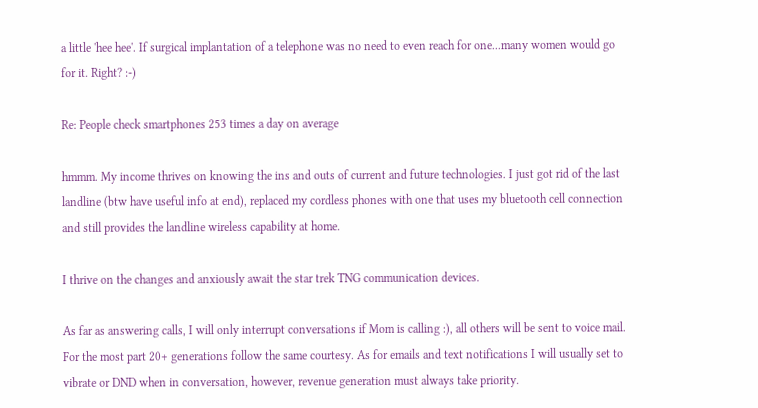a little 'hee hee'. If surgical implantation of a telephone was no need to even reach for one...many women would go for it. Right? :-)

Re: People check smartphones 253 times a day on average

hmmm. My income thrives on knowing the ins and outs of current and future technologies. I just got rid of the last landline (btw have useful info at end), replaced my cordless phones with one that uses my bluetooth cell connection and still provides the landline wireless capability at home.

I thrive on the changes and anxiously await the star trek TNG communication devices.

As far as answering calls, I will only interrupt conversations if Mom is calling :), all others will be sent to voice mail. For the most part 20+ generations follow the same courtesy. As for emails and text notifications I will usually set to vibrate or DND when in conversation, however, revenue generation must always take priority.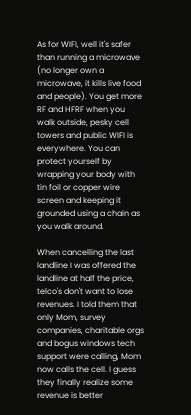As for WIFI, well it's safer than running a microwave (no longer own a microwave, it kills live food and people). You get more RF and HFRF when you walk outside, pesky cell towers and public WIFI is everywhere. You can protect yourself by wrapping your body with tin foil or copper wire screen and keeping it grounded using a chain as you walk around.

When cancelling the last landline I was offered the landline at half the price, telco's don't want to lose revenues. I told them that only Mom, survey companies, charitable orgs and bogus windows tech support were calling, Mom now calls the cell. I guess they finally realize some revenue is better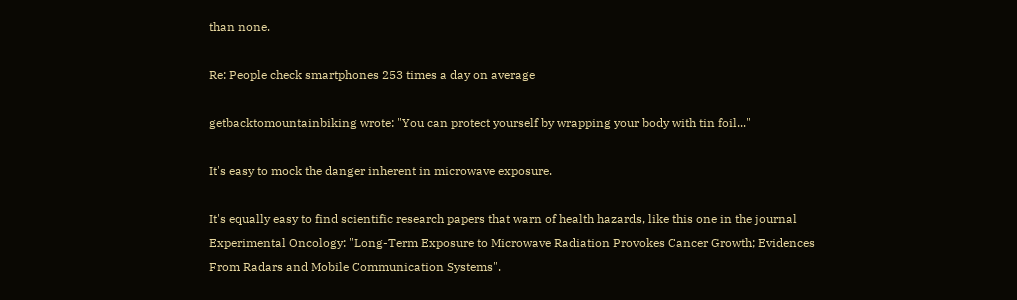than none.

Re: People check smartphones 253 times a day on average

getbacktomountainbiking wrote: "You can protect yourself by wrapping your body with tin foil..."

It's easy to mock the danger inherent in microwave exposure.

It's equally easy to find scientific research papers that warn of health hazards, like this one in the journal Experimental Oncology: "Long-Term Exposure to Microwave Radiation Provokes Cancer Growth; Evidences From Radars and Mobile Communication Systems".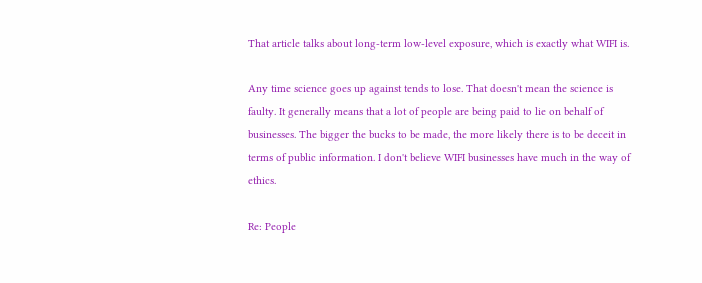That article talks about long-term low-level exposure, which is exactly what WIFI is.

Any time science goes up against tends to lose. That doesn't mean the science is faulty. It generally means that a lot of people are being paid to lie on behalf of businesses. The bigger the bucks to be made, the more likely there is to be deceit in terms of public information. I don't believe WIFI businesses have much in the way of ethics.

Re: People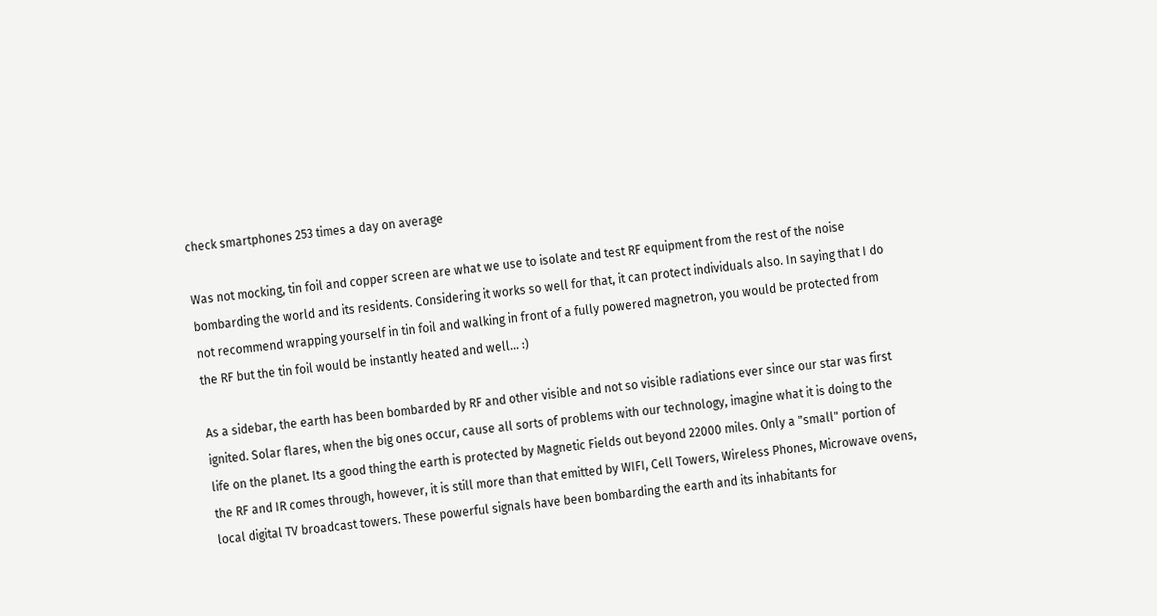check smartphones 253 times a day on average

Was not mocking, tin foil and copper screen are what we use to isolate and test RF equipment from the rest of the noise bombarding the world and its residents. Considering it works so well for that, it can protect individuals also. In saying that I do not recommend wrapping yourself in tin foil and walking in front of a fully powered magnetron, you would be protected from the RF but the tin foil would be instantly heated and well... :)

As a sidebar, the earth has been bombarded by RF and other visible and not so visible radiations ever since our star was first ignited. Solar flares, when the big ones occur, cause all sorts of problems with our technology, imagine what it is doing to the life on the planet. Its a good thing the earth is protected by Magnetic Fields out beyond 22000 miles. Only a "small" portion of the RF and IR comes through, however, it is still more than that emitted by WIFI, Cell Towers, Wireless Phones, Microwave ovens, local digital TV broadcast towers. These powerful signals have been bombarding the earth and its inhabitants for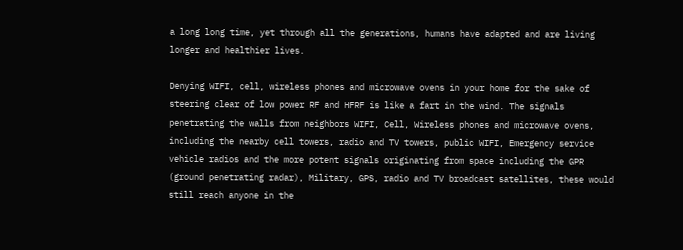a long long time, yet through all the generations, humans have adapted and are living longer and healthier lives.

Denying WIFI, cell, wireless phones and microwave ovens in your home for the sake of steering clear of low power RF and HFRF is like a fart in the wind. The signals penetrating the walls from neighbors WIFI, Cell, Wireless phones and microwave ovens, including the nearby cell towers, radio and TV towers, public WIFI, Emergency service vehicle radios and the more potent signals originating from space including the GPR (ground penetrating radar), Military, GPS, radio and TV broadcast satellites, these would still reach anyone in the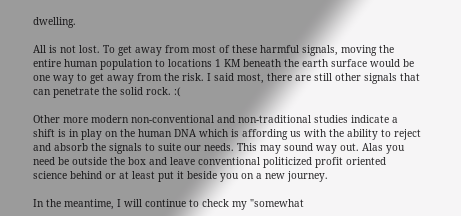dwelling.

All is not lost. To get away from most of these harmful signals, moving the entire human population to locations 1 KM beneath the earth surface would be one way to get away from the risk. I said most, there are still other signals that can penetrate the solid rock. :(

Other more modern non-conventional and non-traditional studies indicate a shift is in play on the human DNA which is affording us with the ability to reject and absorb the signals to suite our needs. This may sound way out. Alas you need be outside the box and leave conventional politicized profit oriented science behind or at least put it beside you on a new journey.

In the meantime, I will continue to check my "somewhat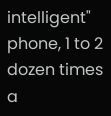intelligent" phone, 1 to 2 dozen times a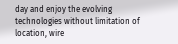day and enjoy the evolving technologies without limitation of location, wire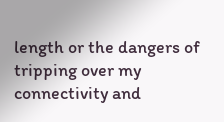length or the dangers of tripping over my connectivity and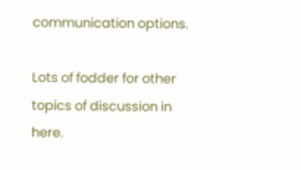communication options.

Lots of fodder for other topics of discussion in here.